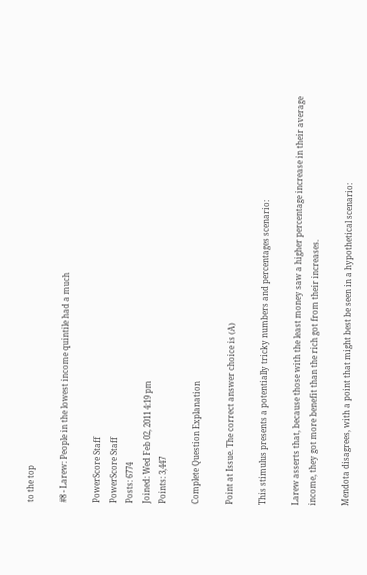to the top

#8 - Larew: People in the lowest income quintile had a much

PowerScore Staff
PowerScore Staff
Posts: 6774
Joined: Wed Feb 02, 2011 4:19 pm
Points: 3,447

Complete Question Explanation

Point at Issue. The correct answer choice is (A)

This stimulus presents a potentially tricky numbers and percentages scenario:

Larew asserts that, because those with the least money saw a higher percentage increase in their average income, they got more benefit than the rich got from their increases.

Mendota disagrees, with a point that might best be seen in a hypothetical scenario: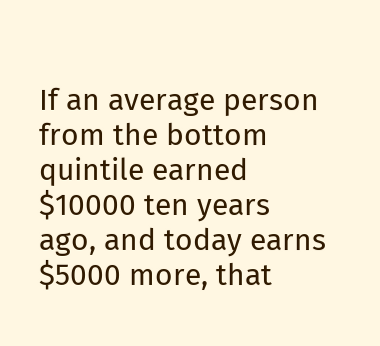If an average person from the bottom quintile earned $10000 ten years ago, and today earns $5000 more, that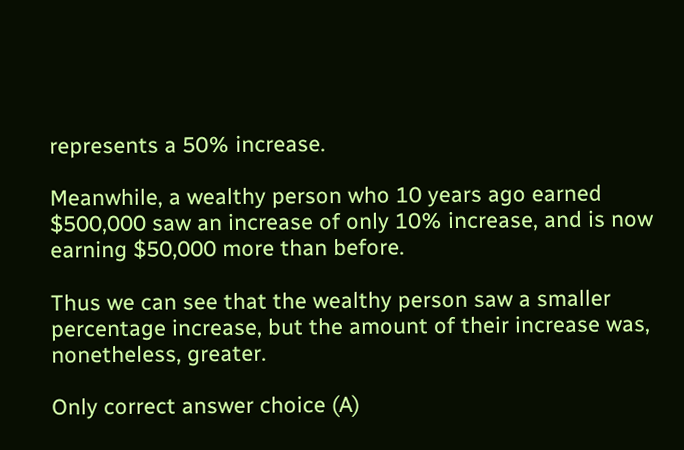represents a 50% increase.

Meanwhile, a wealthy person who 10 years ago earned $500,000 saw an increase of only 10% increase, and is now earning $50,000 more than before.

Thus we can see that the wealthy person saw a smaller percentage increase, but the amount of their increase was, nonetheless, greater.

Only correct answer choice (A)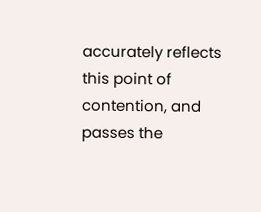accurately reflects this point of contention, and passes the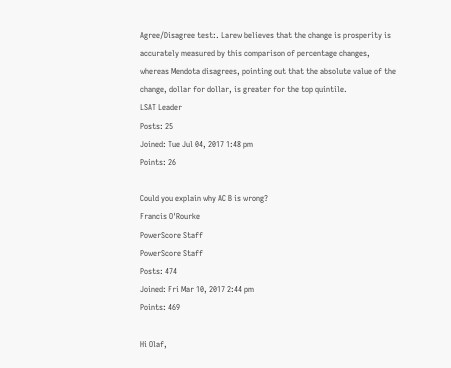Agree/Disagree test:. Larew believes that the change is prosperity is accurately measured by this comparison of percentage changes, whereas Mendota disagrees, pointing out that the absolute value of the change, dollar for dollar, is greater for the top quintile.
LSAT Leader
Posts: 25
Joined: Tue Jul 04, 2017 1:48 pm
Points: 26

Could you explain why AC B is wrong?
Francis O'Rourke
PowerScore Staff
PowerScore Staff
Posts: 474
Joined: Fri Mar 10, 2017 2:44 pm
Points: 469

Hi Olaf,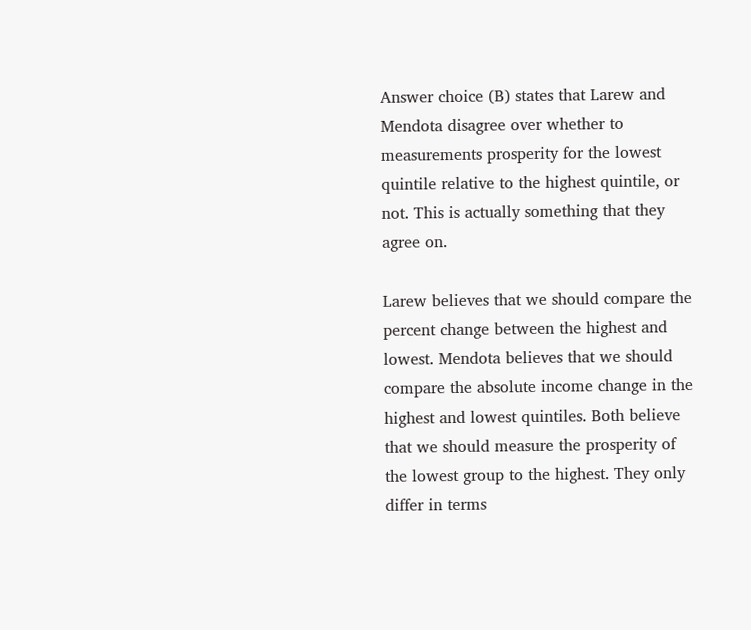Answer choice (B) states that Larew and Mendota disagree over whether to measurements prosperity for the lowest quintile relative to the highest quintile, or not. This is actually something that they agree on.

Larew believes that we should compare the percent change between the highest and lowest. Mendota believes that we should compare the absolute income change in the highest and lowest quintiles. Both believe that we should measure the prosperity of the lowest group to the highest. They only differ in terms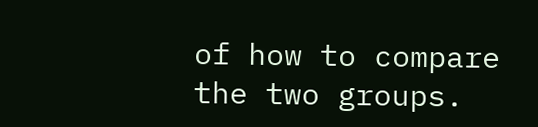of how to compare the two groups.